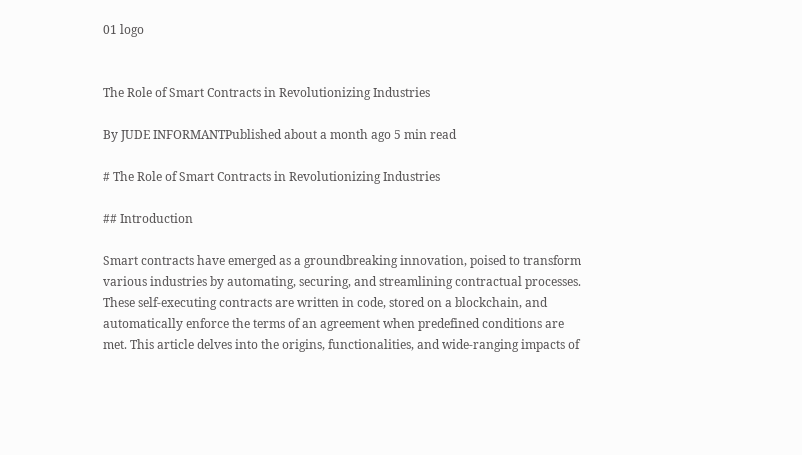01 logo


The Role of Smart Contracts in Revolutionizing Industries

By JUDE INFORMANTPublished about a month ago 5 min read

# The Role of Smart Contracts in Revolutionizing Industries

## Introduction

Smart contracts have emerged as a groundbreaking innovation, poised to transform various industries by automating, securing, and streamlining contractual processes. These self-executing contracts are written in code, stored on a blockchain, and automatically enforce the terms of an agreement when predefined conditions are met. This article delves into the origins, functionalities, and wide-ranging impacts of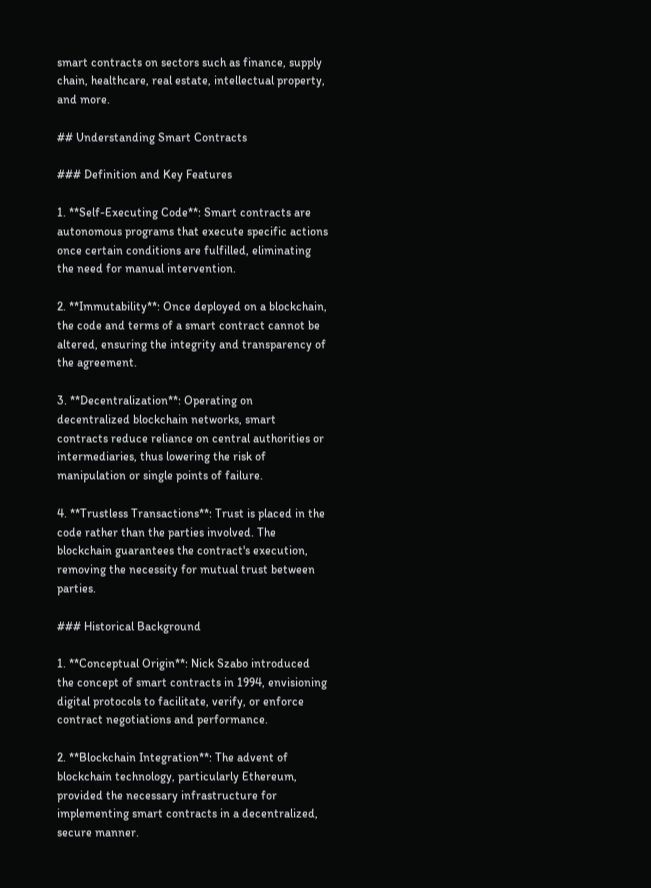smart contracts on sectors such as finance, supply chain, healthcare, real estate, intellectual property, and more.

## Understanding Smart Contracts

### Definition and Key Features

1. **Self-Executing Code**: Smart contracts are autonomous programs that execute specific actions once certain conditions are fulfilled, eliminating the need for manual intervention.

2. **Immutability**: Once deployed on a blockchain, the code and terms of a smart contract cannot be altered, ensuring the integrity and transparency of the agreement.

3. **Decentralization**: Operating on decentralized blockchain networks, smart contracts reduce reliance on central authorities or intermediaries, thus lowering the risk of manipulation or single points of failure.

4. **Trustless Transactions**: Trust is placed in the code rather than the parties involved. The blockchain guarantees the contract's execution, removing the necessity for mutual trust between parties.

### Historical Background

1. **Conceptual Origin**: Nick Szabo introduced the concept of smart contracts in 1994, envisioning digital protocols to facilitate, verify, or enforce contract negotiations and performance.

2. **Blockchain Integration**: The advent of blockchain technology, particularly Ethereum, provided the necessary infrastructure for implementing smart contracts in a decentralized, secure manner.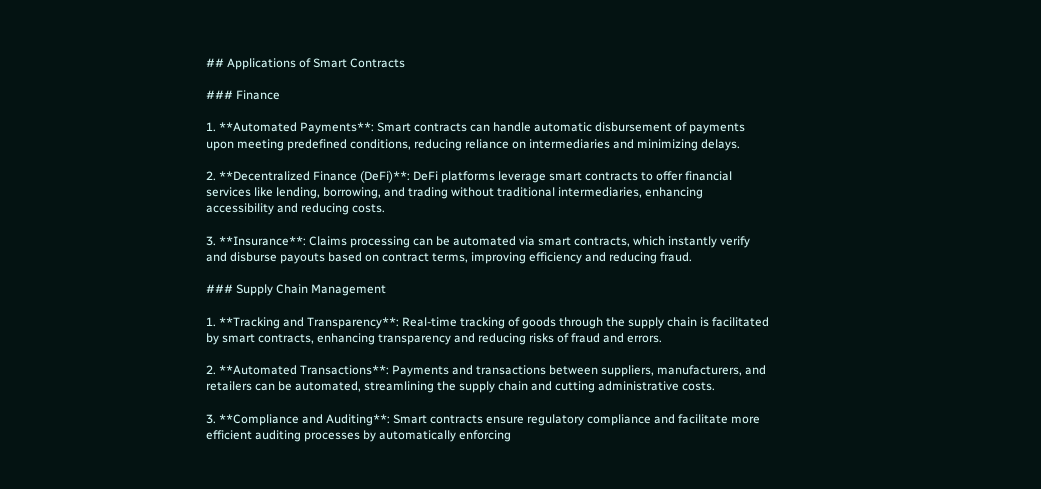## Applications of Smart Contracts

### Finance

1. **Automated Payments**: Smart contracts can handle automatic disbursement of payments upon meeting predefined conditions, reducing reliance on intermediaries and minimizing delays.

2. **Decentralized Finance (DeFi)**: DeFi platforms leverage smart contracts to offer financial services like lending, borrowing, and trading without traditional intermediaries, enhancing accessibility and reducing costs.

3. **Insurance**: Claims processing can be automated via smart contracts, which instantly verify and disburse payouts based on contract terms, improving efficiency and reducing fraud.

### Supply Chain Management

1. **Tracking and Transparency**: Real-time tracking of goods through the supply chain is facilitated by smart contracts, enhancing transparency and reducing risks of fraud and errors.

2. **Automated Transactions**: Payments and transactions between suppliers, manufacturers, and retailers can be automated, streamlining the supply chain and cutting administrative costs.

3. **Compliance and Auditing**: Smart contracts ensure regulatory compliance and facilitate more efficient auditing processes by automatically enforcing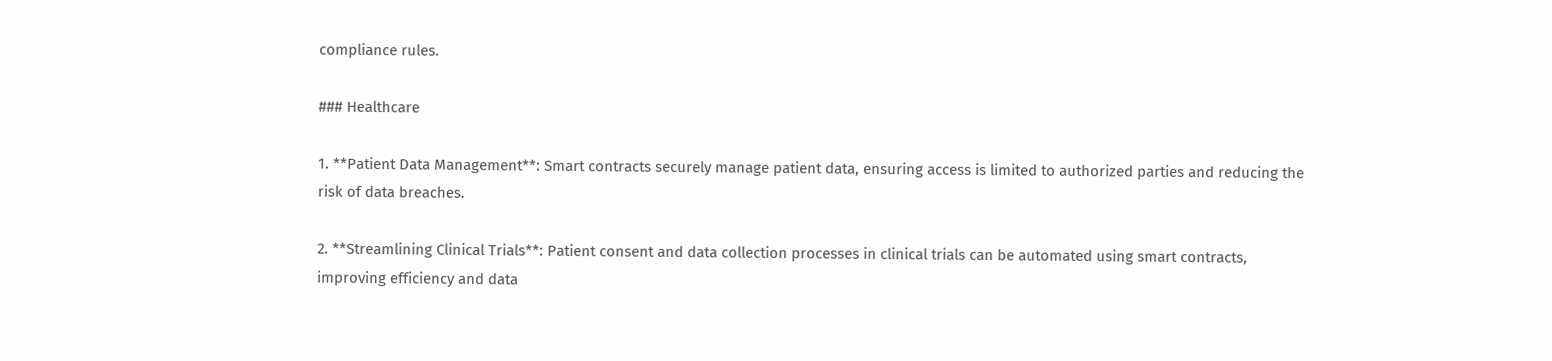compliance rules.

### Healthcare

1. **Patient Data Management**: Smart contracts securely manage patient data, ensuring access is limited to authorized parties and reducing the risk of data breaches.

2. **Streamlining Clinical Trials**: Patient consent and data collection processes in clinical trials can be automated using smart contracts, improving efficiency and data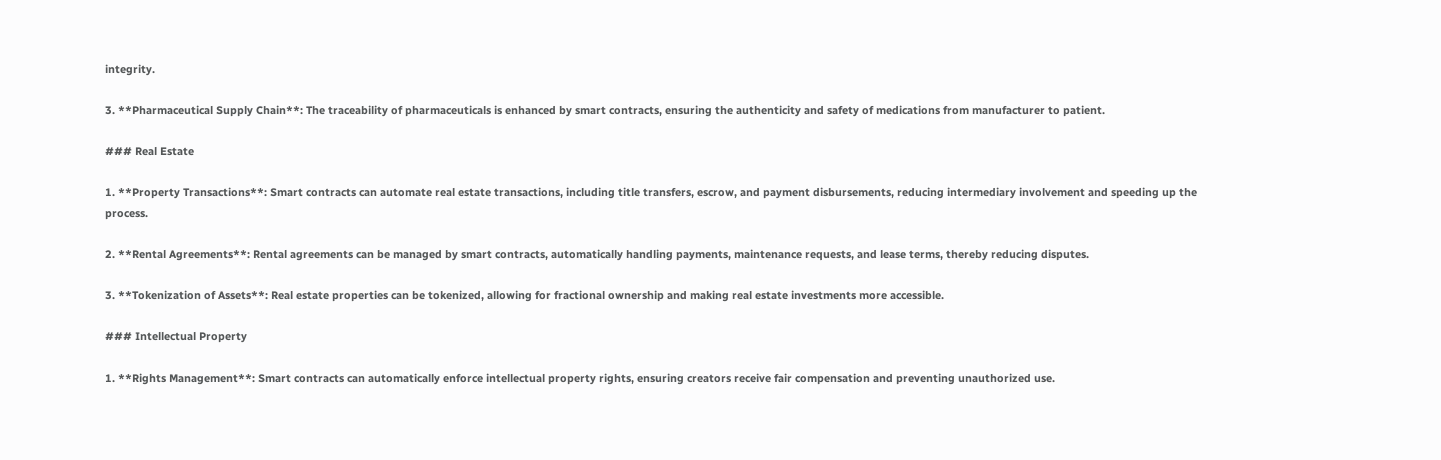integrity.

3. **Pharmaceutical Supply Chain**: The traceability of pharmaceuticals is enhanced by smart contracts, ensuring the authenticity and safety of medications from manufacturer to patient.

### Real Estate

1. **Property Transactions**: Smart contracts can automate real estate transactions, including title transfers, escrow, and payment disbursements, reducing intermediary involvement and speeding up the process.

2. **Rental Agreements**: Rental agreements can be managed by smart contracts, automatically handling payments, maintenance requests, and lease terms, thereby reducing disputes.

3. **Tokenization of Assets**: Real estate properties can be tokenized, allowing for fractional ownership and making real estate investments more accessible.

### Intellectual Property

1. **Rights Management**: Smart contracts can automatically enforce intellectual property rights, ensuring creators receive fair compensation and preventing unauthorized use.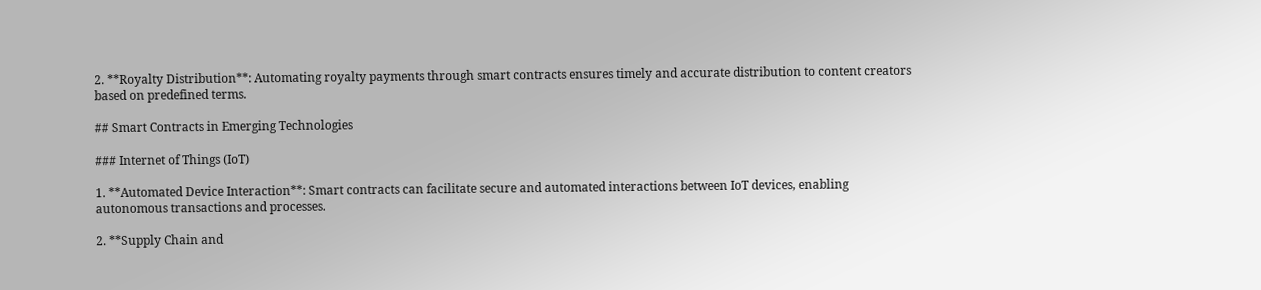2. **Royalty Distribution**: Automating royalty payments through smart contracts ensures timely and accurate distribution to content creators based on predefined terms.

## Smart Contracts in Emerging Technologies

### Internet of Things (IoT)

1. **Automated Device Interaction**: Smart contracts can facilitate secure and automated interactions between IoT devices, enabling autonomous transactions and processes.

2. **Supply Chain and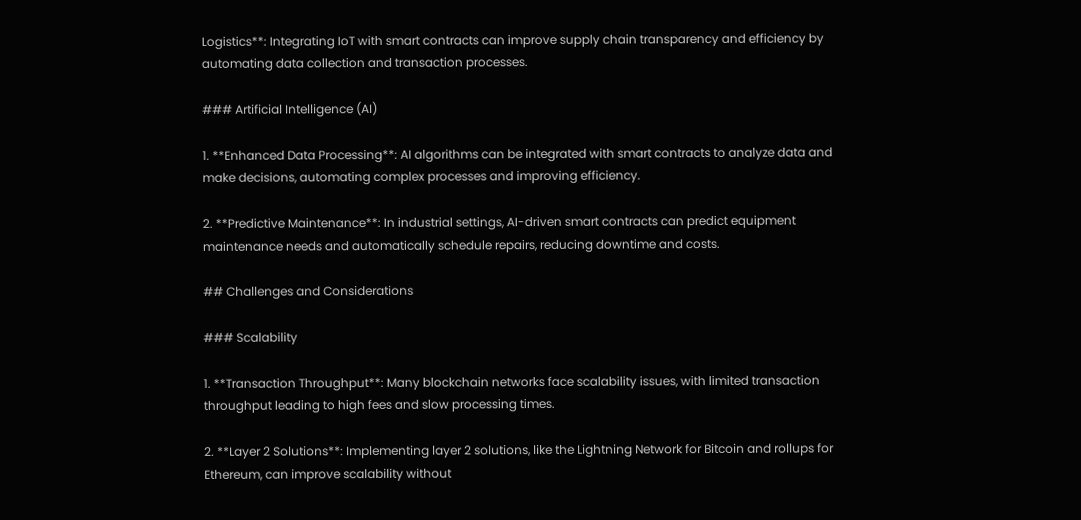Logistics**: Integrating IoT with smart contracts can improve supply chain transparency and efficiency by automating data collection and transaction processes.

### Artificial Intelligence (AI)

1. **Enhanced Data Processing**: AI algorithms can be integrated with smart contracts to analyze data and make decisions, automating complex processes and improving efficiency.

2. **Predictive Maintenance**: In industrial settings, AI-driven smart contracts can predict equipment maintenance needs and automatically schedule repairs, reducing downtime and costs.

## Challenges and Considerations

### Scalability

1. **Transaction Throughput**: Many blockchain networks face scalability issues, with limited transaction throughput leading to high fees and slow processing times.

2. **Layer 2 Solutions**: Implementing layer 2 solutions, like the Lightning Network for Bitcoin and rollups for Ethereum, can improve scalability without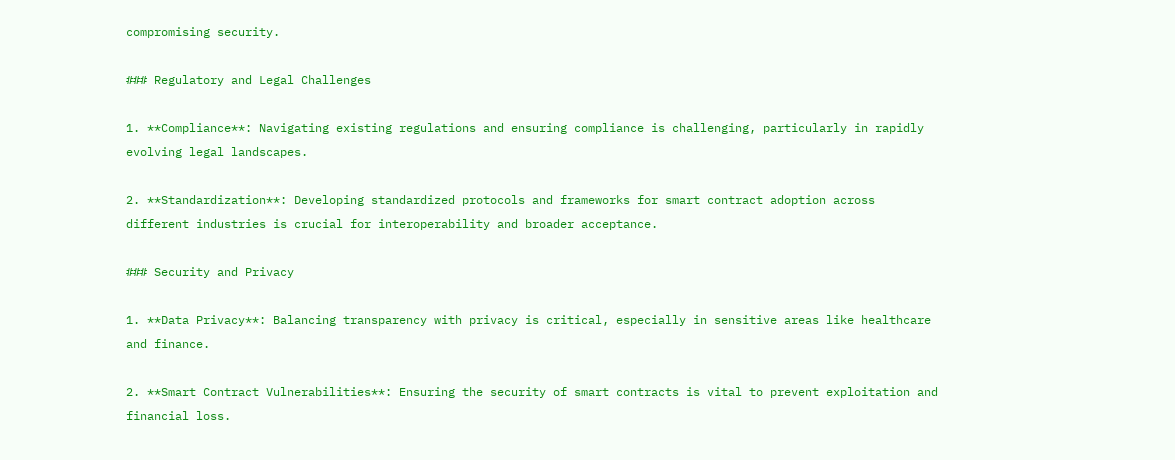compromising security.

### Regulatory and Legal Challenges

1. **Compliance**: Navigating existing regulations and ensuring compliance is challenging, particularly in rapidly evolving legal landscapes.

2. **Standardization**: Developing standardized protocols and frameworks for smart contract adoption across different industries is crucial for interoperability and broader acceptance.

### Security and Privacy

1. **Data Privacy**: Balancing transparency with privacy is critical, especially in sensitive areas like healthcare and finance.

2. **Smart Contract Vulnerabilities**: Ensuring the security of smart contracts is vital to prevent exploitation and financial loss.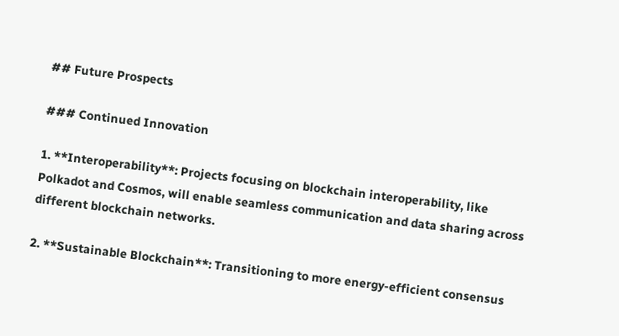## Future Prospects

### Continued Innovation

1. **Interoperability**: Projects focusing on blockchain interoperability, like Polkadot and Cosmos, will enable seamless communication and data sharing across different blockchain networks.

2. **Sustainable Blockchain**: Transitioning to more energy-efficient consensus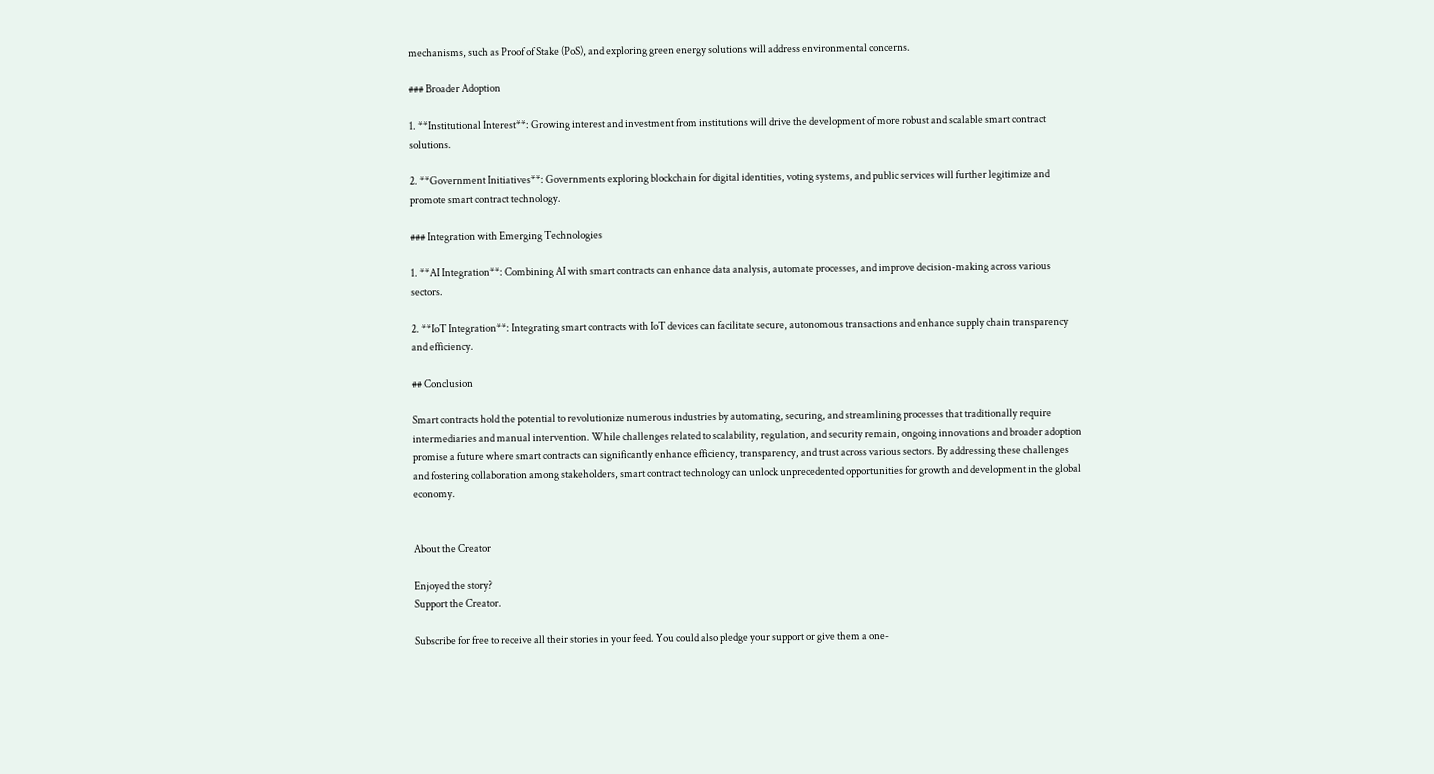mechanisms, such as Proof of Stake (PoS), and exploring green energy solutions will address environmental concerns.

### Broader Adoption

1. **Institutional Interest**: Growing interest and investment from institutions will drive the development of more robust and scalable smart contract solutions.

2. **Government Initiatives**: Governments exploring blockchain for digital identities, voting systems, and public services will further legitimize and promote smart contract technology.

### Integration with Emerging Technologies

1. **AI Integration**: Combining AI with smart contracts can enhance data analysis, automate processes, and improve decision-making across various sectors.

2. **IoT Integration**: Integrating smart contracts with IoT devices can facilitate secure, autonomous transactions and enhance supply chain transparency and efficiency.

## Conclusion

Smart contracts hold the potential to revolutionize numerous industries by automating, securing, and streamlining processes that traditionally require intermediaries and manual intervention. While challenges related to scalability, regulation, and security remain, ongoing innovations and broader adoption promise a future where smart contracts can significantly enhance efficiency, transparency, and trust across various sectors. By addressing these challenges and fostering collaboration among stakeholders, smart contract technology can unlock unprecedented opportunities for growth and development in the global economy.


About the Creator

Enjoyed the story?
Support the Creator.

Subscribe for free to receive all their stories in your feed. You could also pledge your support or give them a one-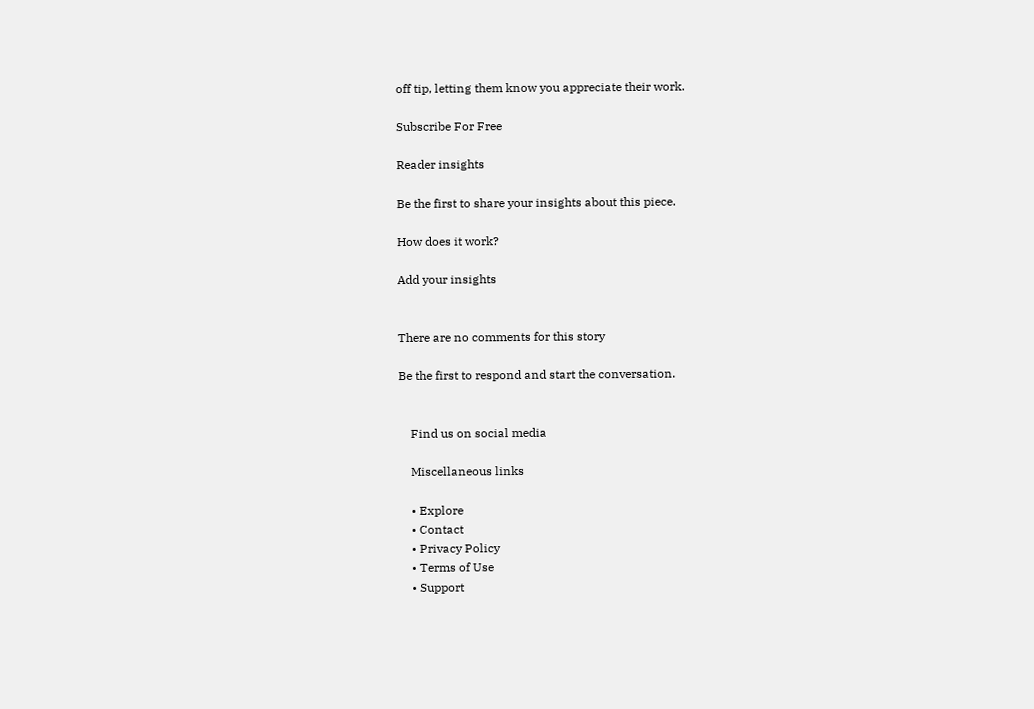off tip, letting them know you appreciate their work.

Subscribe For Free

Reader insights

Be the first to share your insights about this piece.

How does it work?

Add your insights


There are no comments for this story

Be the first to respond and start the conversation.


    Find us on social media

    Miscellaneous links

    • Explore
    • Contact
    • Privacy Policy
    • Terms of Use
    • Support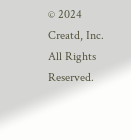© 2024 Creatd, Inc. All Rights Reserved.